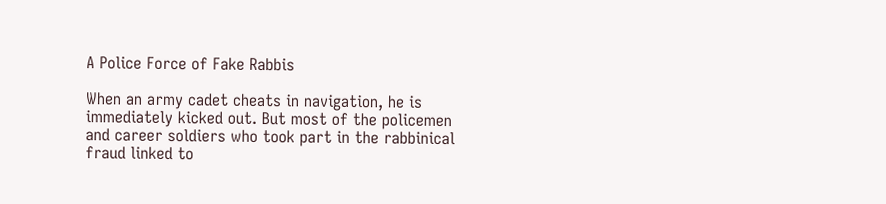A Police Force of Fake Rabbis

When an army cadet cheats in navigation, he is immediately kicked out. But most of the policemen and career soldiers who took part in the rabbinical fraud linked to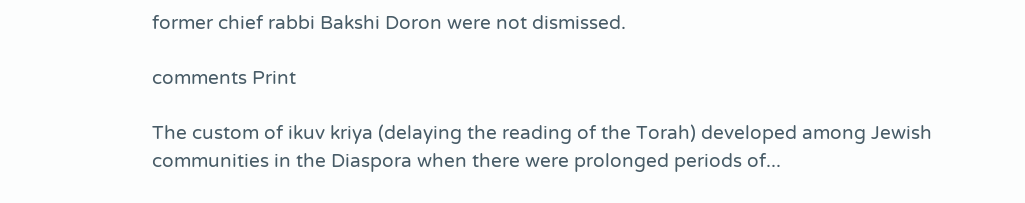former chief rabbi Bakshi Doron were not dismissed.

comments Print

The custom of ikuv kriya (delaying the reading of the Torah) developed among Jewish communities in the Diaspora when there were prolonged periods of...